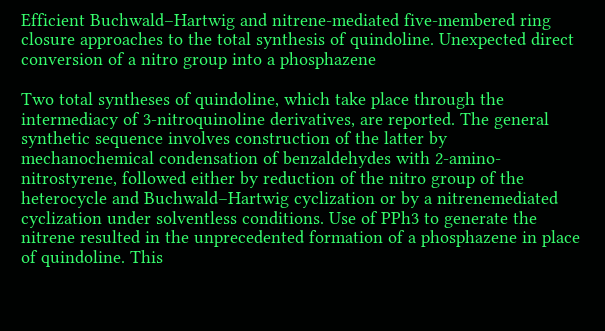Efficient Buchwald–Hartwig and nitrene-mediated five-membered ring closure approaches to the total synthesis of quindoline. Unexpected direct conversion of a nitro group into a phosphazene

Two total syntheses of quindoline, which take place through the intermediacy of 3-nitroquinoline derivatives, are reported. The general synthetic sequence involves construction of the latter by mechanochemical condensation of benzaldehydes with 2-amino-nitrostyrene, followed either by reduction of the nitro group of the heterocycle and Buchwald–Hartwig cyclization or by a nitrenemediated cyclization under solventless conditions. Use of PPh3 to generate the nitrene resulted in the unprecedented formation of a phosphazene in place of quindoline. This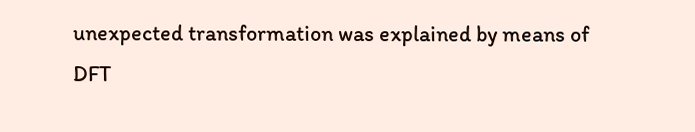unexpected transformation was explained by means of DFT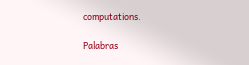computations.

Palabras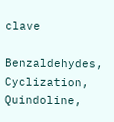clave

Benzaldehydes, Cyclization, Quindoline,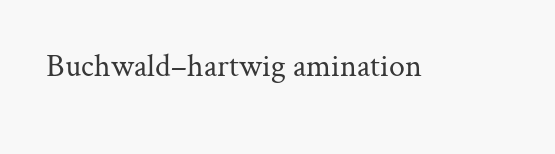Buchwald–hartwig amination